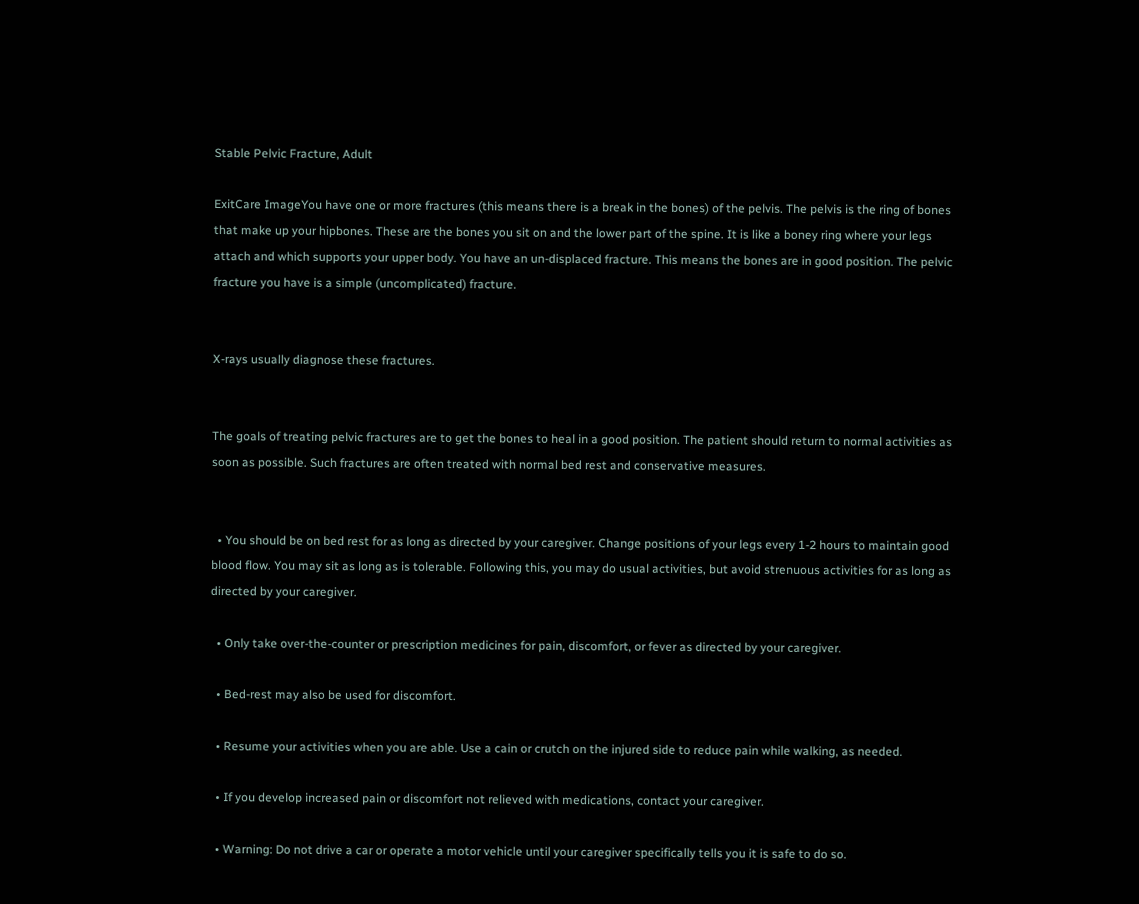Stable Pelvic Fracture, Adult

ExitCare ImageYou have one or more fractures (this means there is a break in the bones) of the pelvis. The pelvis is the ring of bones that make up your hipbones. These are the bones you sit on and the lower part of the spine. It is like a boney ring where your legs attach and which supports your upper body. You have an un-displaced fracture. This means the bones are in good position. The pelvic fracture you have is a simple (uncomplicated) fracture.


X-rays usually diagnose these fractures.


The goals of treating pelvic fractures are to get the bones to heal in a good position. The patient should return to normal activities as soon as possible. Such fractures are often treated with normal bed rest and conservative measures.


  • You should be on bed rest for as long as directed by your caregiver. Change positions of your legs every 1-2 hours to maintain good blood flow. You may sit as long as is tolerable. Following this, you may do usual activities, but avoid strenuous activities for as long as directed by your caregiver.

  • Only take over-the-counter or prescription medicines for pain, discomfort, or fever as directed by your caregiver.

  • Bed-rest may also be used for discomfort.

  • Resume your activities when you are able. Use a cain or crutch on the injured side to reduce pain while walking, as needed.

  • If you develop increased pain or discomfort not relieved with medications, contact your caregiver.

  • Warning: Do not drive a car or operate a motor vehicle until your caregiver specifically tells you it is safe to do so.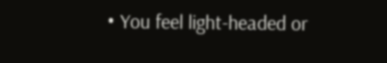• You feel light-headed or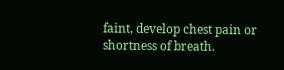faint, develop chest pain or shortness of breath.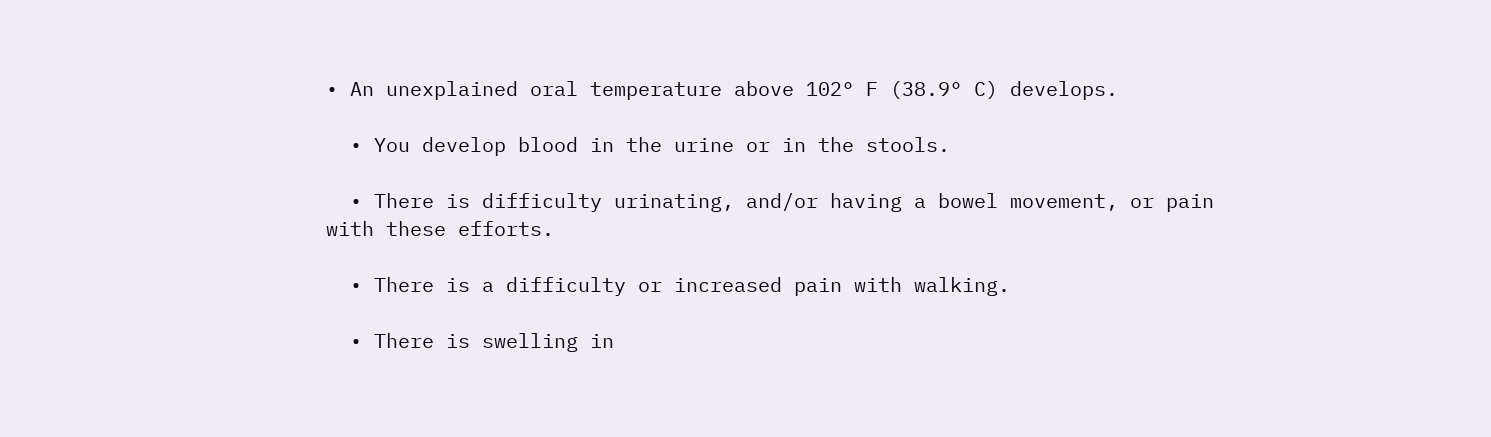• An unexplained oral temperature above 102° F (38.9° C) develops.

  • You develop blood in the urine or in the stools.

  • There is difficulty urinating, and/or having a bowel movement, or pain with these efforts.

  • There is a difficulty or increased pain with walking.

  • There is swelling in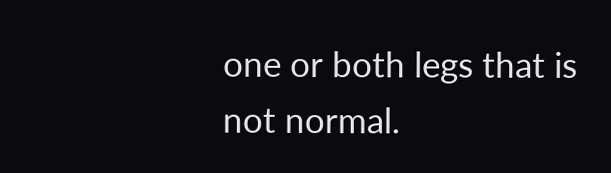one or both legs that is not normal.